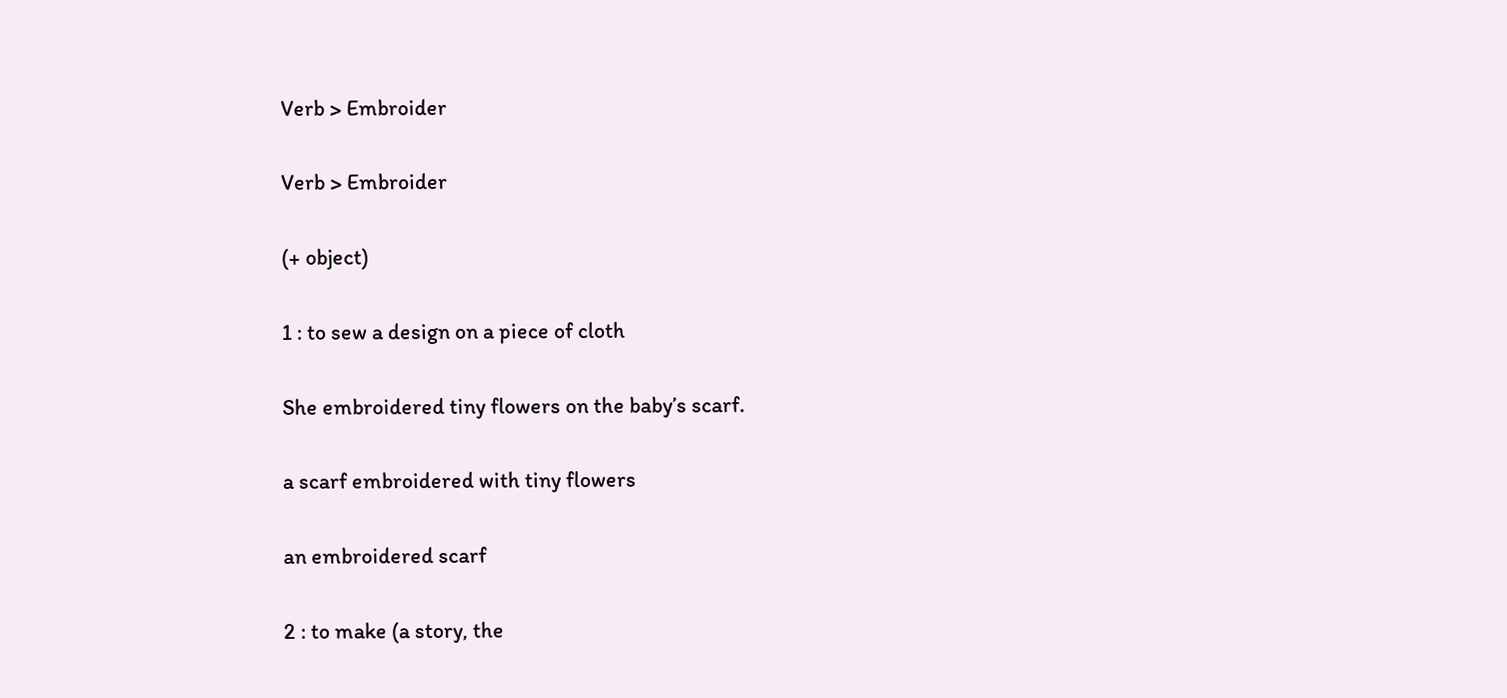Verb > Embroider

Verb > Embroider

(+ object)

1 : to sew a design on a piece of cloth

She embroidered tiny flowers on the baby’s scarf.

a scarf embroidered with tiny flowers

an embroidered scarf

2 : to make (a story, the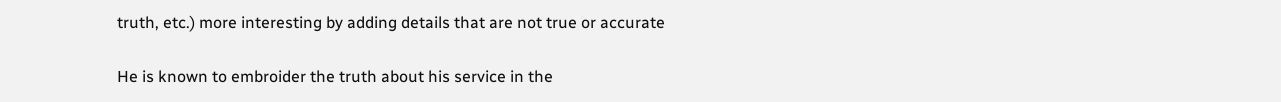truth, etc.) more interesting by adding details that are not true or accurate

He is known to embroider the truth about his service in the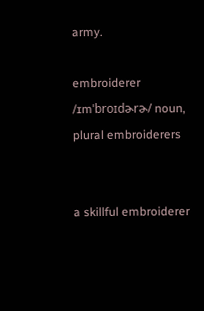army.

embroiderer /ɪmˈbroɪdɚrɚ/ noun, plural embroiderers


a skillful embroiderer